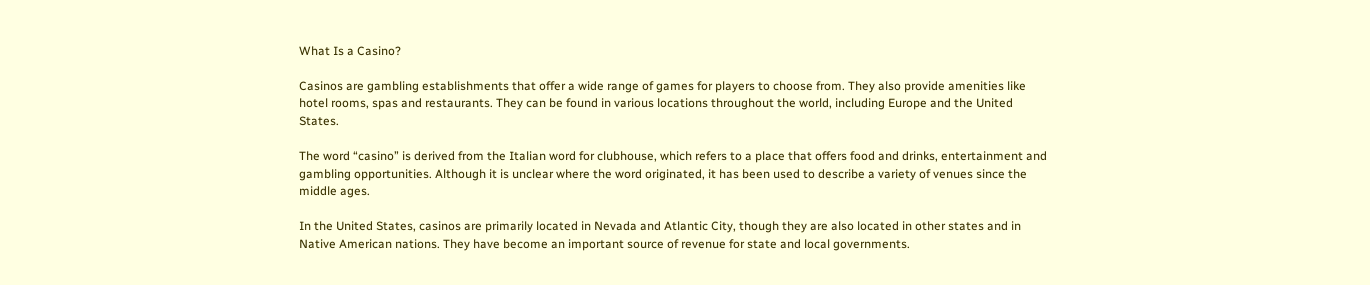What Is a Casino?

Casinos are gambling establishments that offer a wide range of games for players to choose from. They also provide amenities like hotel rooms, spas and restaurants. They can be found in various locations throughout the world, including Europe and the United States.

The word “casino” is derived from the Italian word for clubhouse, which refers to a place that offers food and drinks, entertainment and gambling opportunities. Although it is unclear where the word originated, it has been used to describe a variety of venues since the middle ages.

In the United States, casinos are primarily located in Nevada and Atlantic City, though they are also located in other states and in Native American nations. They have become an important source of revenue for state and local governments.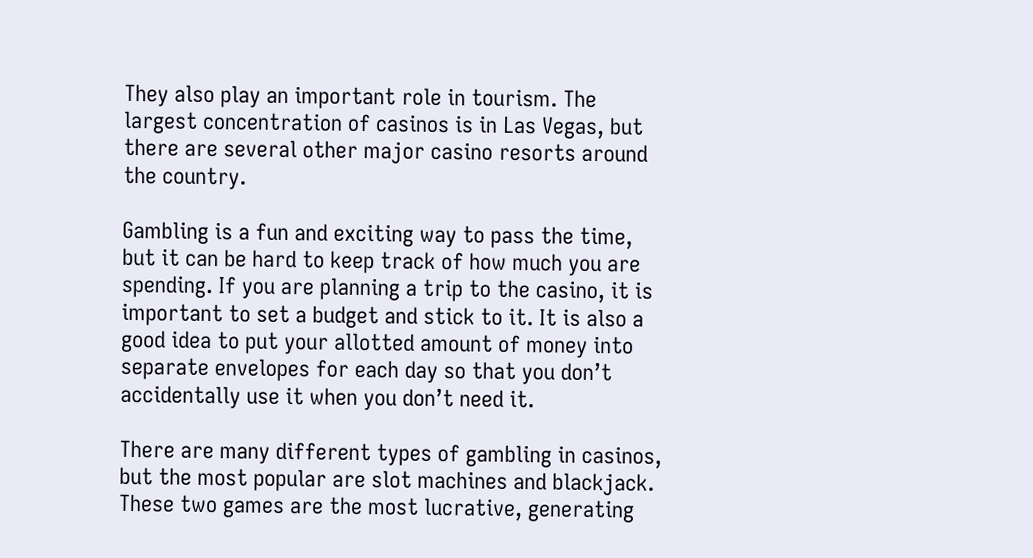They also play an important role in tourism. The largest concentration of casinos is in Las Vegas, but there are several other major casino resorts around the country.

Gambling is a fun and exciting way to pass the time, but it can be hard to keep track of how much you are spending. If you are planning a trip to the casino, it is important to set a budget and stick to it. It is also a good idea to put your allotted amount of money into separate envelopes for each day so that you don’t accidentally use it when you don’t need it.

There are many different types of gambling in casinos, but the most popular are slot machines and blackjack. These two games are the most lucrative, generating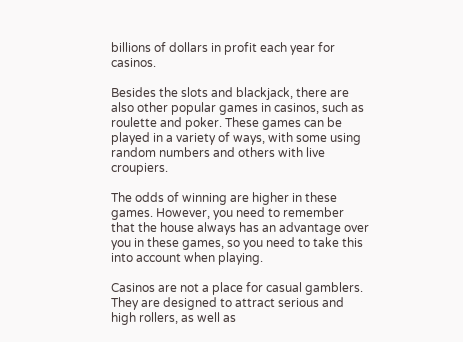billions of dollars in profit each year for casinos.

Besides the slots and blackjack, there are also other popular games in casinos, such as roulette and poker. These games can be played in a variety of ways, with some using random numbers and others with live croupiers.

The odds of winning are higher in these games. However, you need to remember that the house always has an advantage over you in these games, so you need to take this into account when playing.

Casinos are not a place for casual gamblers. They are designed to attract serious and high rollers, as well as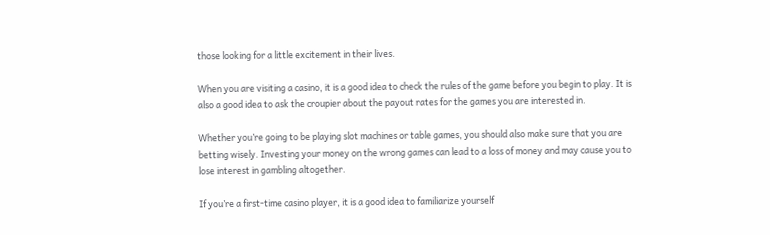those looking for a little excitement in their lives.

When you are visiting a casino, it is a good idea to check the rules of the game before you begin to play. It is also a good idea to ask the croupier about the payout rates for the games you are interested in.

Whether you’re going to be playing slot machines or table games, you should also make sure that you are betting wisely. Investing your money on the wrong games can lead to a loss of money and may cause you to lose interest in gambling altogether.

If you’re a first-time casino player, it is a good idea to familiarize yourself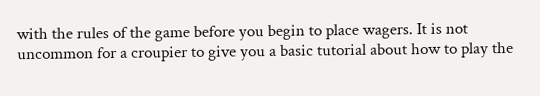with the rules of the game before you begin to place wagers. It is not uncommon for a croupier to give you a basic tutorial about how to play the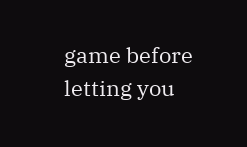game before letting you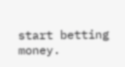start betting money.